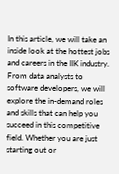In this article, we will take an inside look at the hottest jobs and careers in the IIK industry. From data analysts to software developers, we will explore the in-demand roles and skills that can help you succeed in this competitive field. Whether you are just starting out or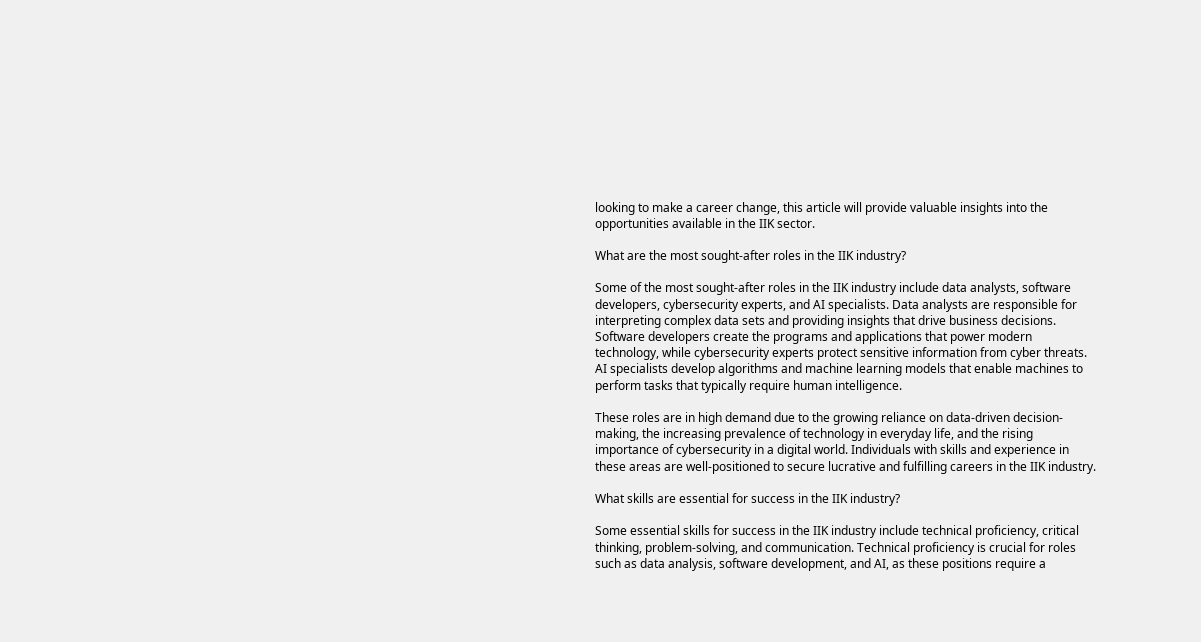looking to make a career change, this article will provide valuable insights into the opportunities available in the IIK sector.

What are the most sought-after roles in the IIK industry?

Some of the most sought-after roles in the IIK industry include data analysts, software developers, cybersecurity experts, and AI specialists. Data analysts are responsible for interpreting complex data sets and providing insights that drive business decisions. Software developers create the programs and applications that power modern technology, while cybersecurity experts protect sensitive information from cyber threats. AI specialists develop algorithms and machine learning models that enable machines to perform tasks that typically require human intelligence.

These roles are in high demand due to the growing reliance on data-driven decision-making, the increasing prevalence of technology in everyday life, and the rising importance of cybersecurity in a digital world. Individuals with skills and experience in these areas are well-positioned to secure lucrative and fulfilling careers in the IIK industry.

What skills are essential for success in the IIK industry?

Some essential skills for success in the IIK industry include technical proficiency, critical thinking, problem-solving, and communication. Technical proficiency is crucial for roles such as data analysis, software development, and AI, as these positions require a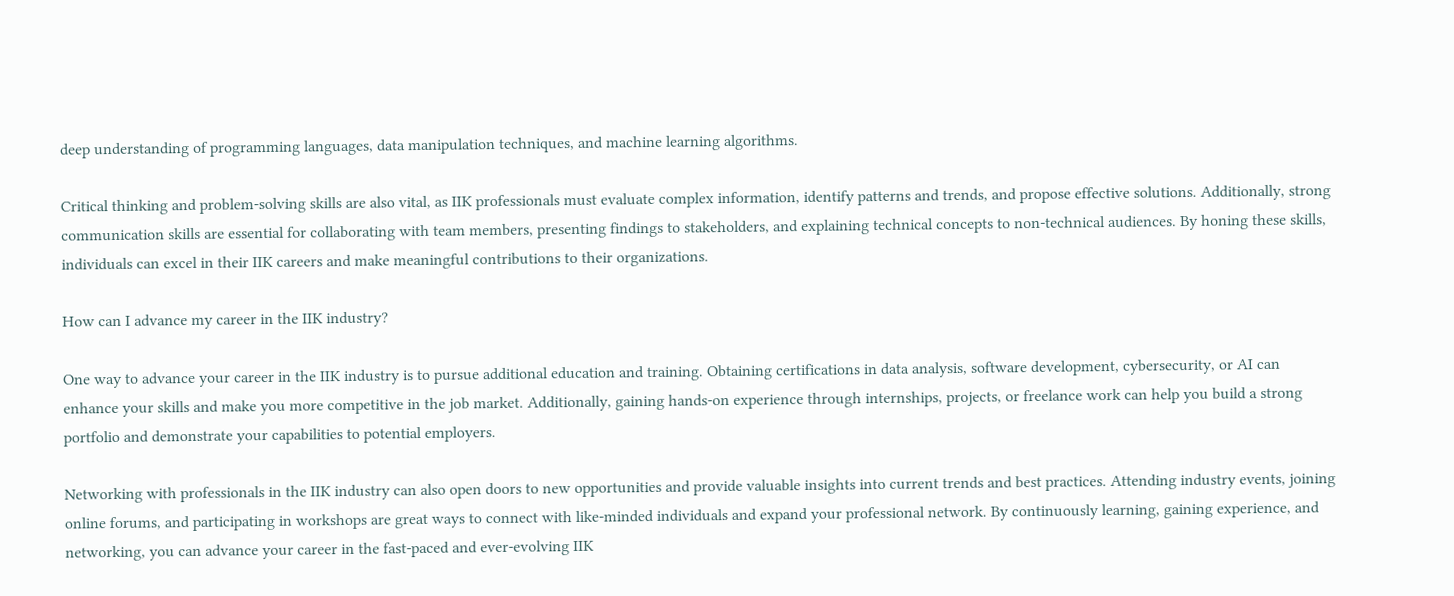deep understanding of programming languages, data manipulation techniques, and machine learning algorithms.

Critical thinking and problem-solving skills are also vital, as IIK professionals must evaluate complex information, identify patterns and trends, and propose effective solutions. Additionally, strong communication skills are essential for collaborating with team members, presenting findings to stakeholders, and explaining technical concepts to non-technical audiences. By honing these skills, individuals can excel in their IIK careers and make meaningful contributions to their organizations.

How can I advance my career in the IIK industry?

One way to advance your career in the IIK industry is to pursue additional education and training. Obtaining certifications in data analysis, software development, cybersecurity, or AI can enhance your skills and make you more competitive in the job market. Additionally, gaining hands-on experience through internships, projects, or freelance work can help you build a strong portfolio and demonstrate your capabilities to potential employers.

Networking with professionals in the IIK industry can also open doors to new opportunities and provide valuable insights into current trends and best practices. Attending industry events, joining online forums, and participating in workshops are great ways to connect with like-minded individuals and expand your professional network. By continuously learning, gaining experience, and networking, you can advance your career in the fast-paced and ever-evolving IIK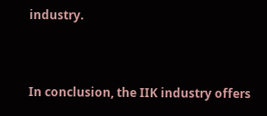industry.


In conclusion, the IIK industry offers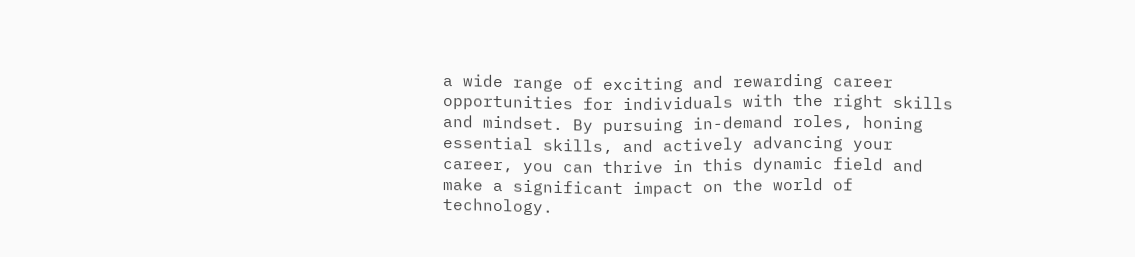a wide range of exciting and rewarding career opportunities for individuals with the right skills and mindset. By pursuing in-demand roles, honing essential skills, and actively advancing your career, you can thrive in this dynamic field and make a significant impact on the world of technology.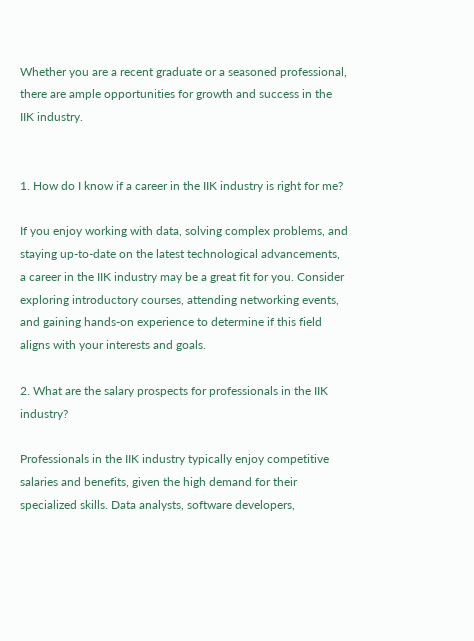Whether you are a recent graduate or a seasoned professional, there are ample opportunities for growth and success in the IIK industry.


1. How do I know if a career in the IIK industry is right for me?

If you enjoy working with data, solving complex problems, and staying up-to-date on the latest technological advancements, a career in the IIK industry may be a great fit for you. Consider exploring introductory courses, attending networking events, and gaining hands-on experience to determine if this field aligns with your interests and goals.

2. What are the salary prospects for professionals in the IIK industry?

Professionals in the IIK industry typically enjoy competitive salaries and benefits, given the high demand for their specialized skills. Data analysts, software developers,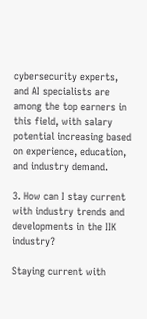cybersecurity experts, and AI specialists are among the top earners in this field, with salary potential increasing based on experience, education, and industry demand.

3. How can I stay current with industry trends and developments in the IIK industry?

Staying current with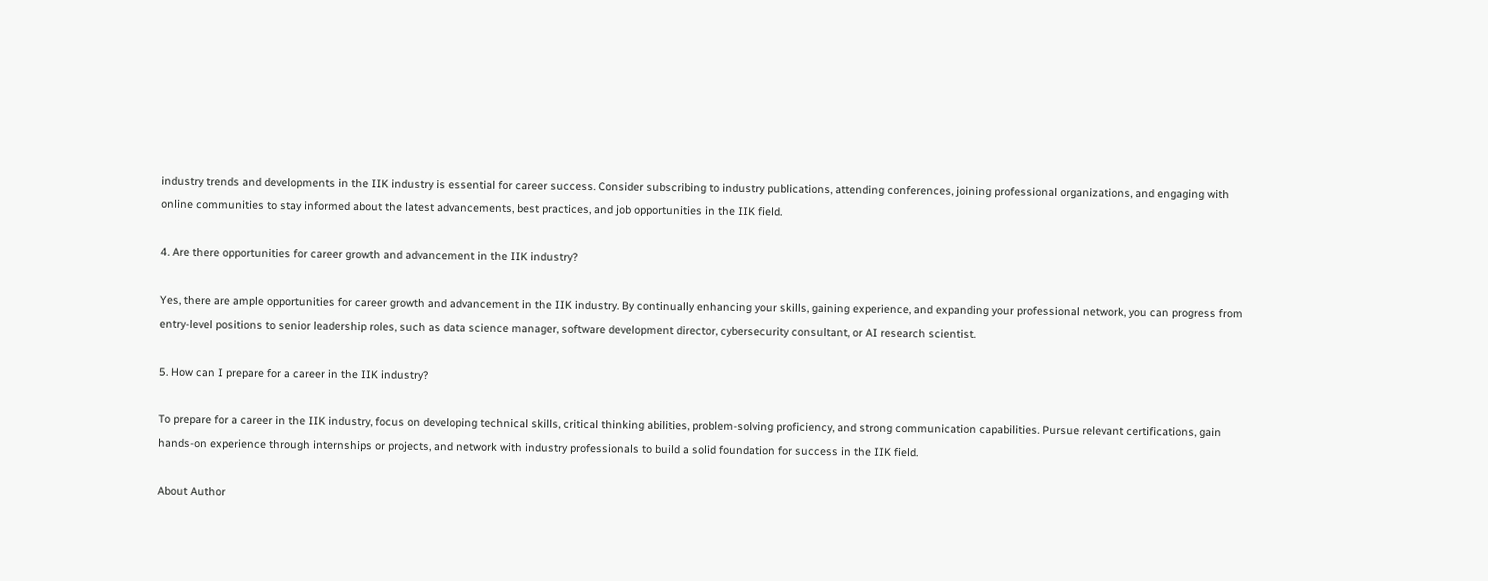industry trends and developments in the IIK industry is essential for career success. Consider subscribing to industry publications, attending conferences, joining professional organizations, and engaging with online communities to stay informed about the latest advancements, best practices, and job opportunities in the IIK field.

4. Are there opportunities for career growth and advancement in the IIK industry?

Yes, there are ample opportunities for career growth and advancement in the IIK industry. By continually enhancing your skills, gaining experience, and expanding your professional network, you can progress from entry-level positions to senior leadership roles, such as data science manager, software development director, cybersecurity consultant, or AI research scientist.

5. How can I prepare for a career in the IIK industry?

To prepare for a career in the IIK industry, focus on developing technical skills, critical thinking abilities, problem-solving proficiency, and strong communication capabilities. Pursue relevant certifications, gain hands-on experience through internships or projects, and network with industry professionals to build a solid foundation for success in the IIK field.

About Author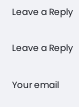Leave a Reply

Leave a Reply

Your email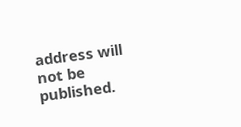address will not be published.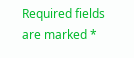Required fields are marked *